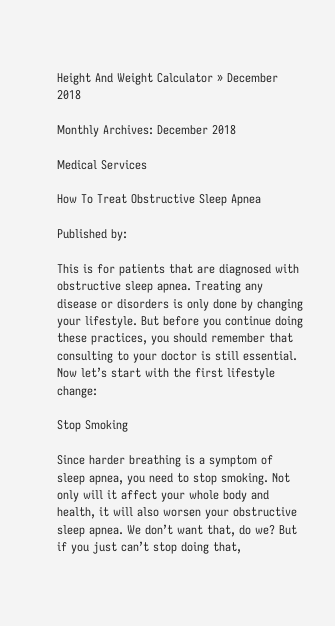Height And Weight Calculator » December 2018

Monthly Archives: December 2018

Medical Services

How To Treat Obstructive Sleep Apnea

Published by:

This is for patients that are diagnosed with obstructive sleep apnea. Treating any disease or disorders is only done by changing your lifestyle. But before you continue doing these practices, you should remember that consulting to your doctor is still essential. Now let’s start with the first lifestyle change:

Stop Smoking

Since harder breathing is a symptom of sleep apnea, you need to stop smoking. Not only will it affect your whole body and health, it will also worsen your obstructive sleep apnea. We don’t want that, do we? But if you just can’t stop doing that,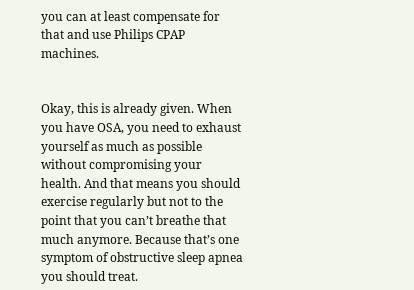you can at least compensate for that and use Philips CPAP machines.


Okay, this is already given. When you have OSA, you need to exhaust yourself as much as possible without compromising your health. And that means you should exercise regularly but not to the point that you can’t breathe that much anymore. Because that’s one symptom of obstructive sleep apnea you should treat.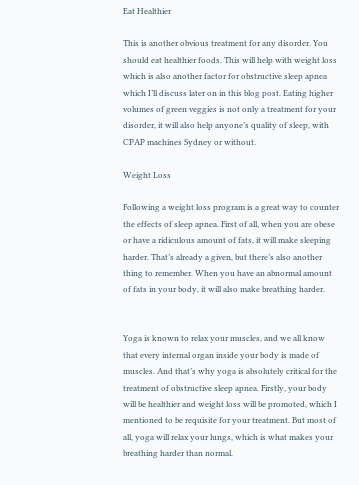Eat Healthier

This is another obvious treatment for any disorder. You should eat healthier foods. This will help with weight loss which is also another factor for obstructive sleep apnea which I’ll discuss later on in this blog post. Eating higher volumes of green veggies is not only a treatment for your disorder, it will also help anyone’s quality of sleep, with CPAP machines Sydney or without.

Weight Loss

Following a weight loss program is a great way to counter the effects of sleep apnea. First of all, when you are obese or have a ridiculous amount of fats, it will make sleeping harder. That’s already a given, but there’s also another thing to remember. When you have an abnormal amount of fats in your body, it will also make breathing harder.


Yoga is known to relax your muscles, and we all know that every internal organ inside your body is made of muscles. And that’s why yoga is absolutely critical for the treatment of obstructive sleep apnea. Firstly, your body will be healthier and weight loss will be promoted, which I mentioned to be requisite for your treatment. But most of all, yoga will relax your lungs, which is what makes your breathing harder than normal.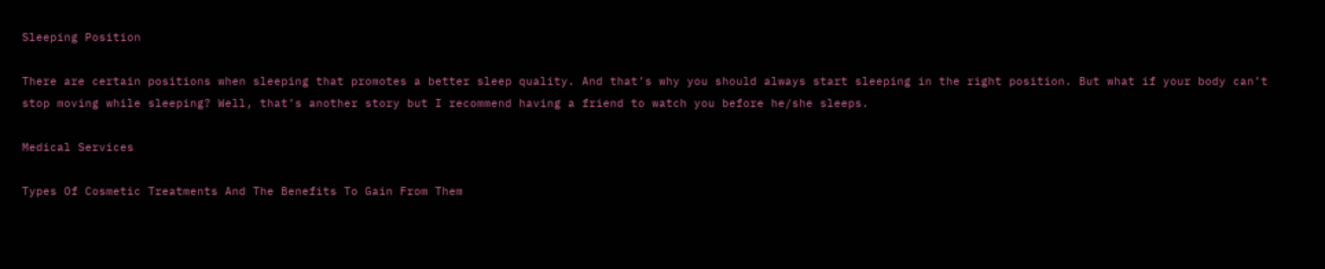Sleeping Position

There are certain positions when sleeping that promotes a better sleep quality. And that’s why you should always start sleeping in the right position. But what if your body can’t stop moving while sleeping? Well, that’s another story but I recommend having a friend to watch you before he/she sleeps.

Medical Services

Types Of Cosmetic Treatments And The Benefits To Gain From Them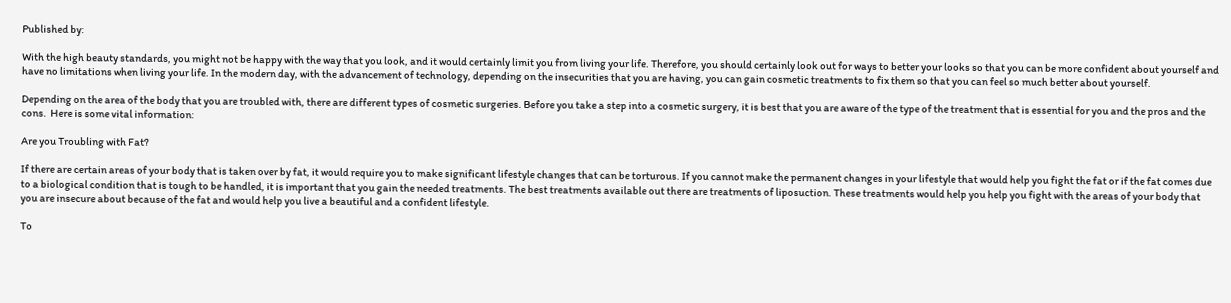Published by:

With the high beauty standards, you might not be happy with the way that you look, and it would certainly limit you from living your life. Therefore, you should certainly look out for ways to better your looks so that you can be more confident about yourself and have no limitations when living your life. In the modern day, with the advancement of technology, depending on the insecurities that you are having, you can gain cosmetic treatments to fix them so that you can feel so much better about yourself.

Depending on the area of the body that you are troubled with, there are different types of cosmetic surgeries. Before you take a step into a cosmetic surgery, it is best that you are aware of the type of the treatment that is essential for you and the pros and the cons.  Here is some vital information:

Are you Troubling with Fat?

If there are certain areas of your body that is taken over by fat, it would require you to make significant lifestyle changes that can be torturous. If you cannot make the permanent changes in your lifestyle that would help you fight the fat or if the fat comes due to a biological condition that is tough to be handled, it is important that you gain the needed treatments. The best treatments available out there are treatments of liposuction. These treatments would help you help you fight with the areas of your body that you are insecure about because of the fat and would help you live a beautiful and a confident lifestyle.

To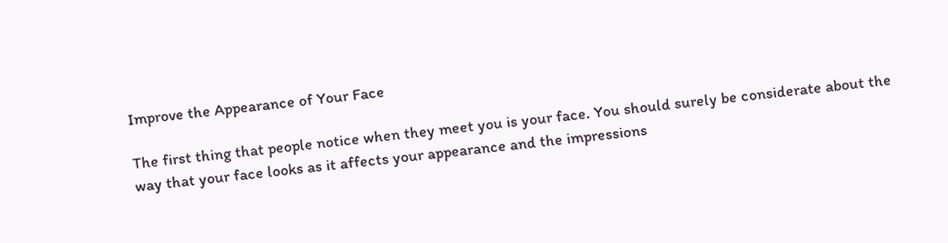Improve the Appearance of Your Face

The first thing that people notice when they meet you is your face. You should surely be considerate about the way that your face looks as it affects your appearance and the impressions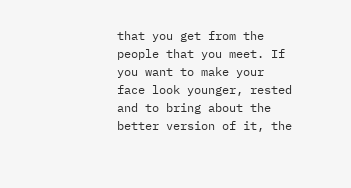that you get from the people that you meet. If you want to make your face look younger, rested and to bring about the better version of it, the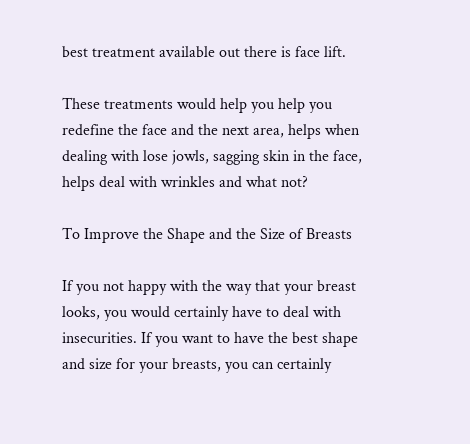best treatment available out there is face lift.

These treatments would help you help you redefine the face and the next area, helps when dealing with lose jowls, sagging skin in the face, helps deal with wrinkles and what not?

To Improve the Shape and the Size of Breasts

If you not happy with the way that your breast looks, you would certainly have to deal with insecurities. If you want to have the best shape and size for your breasts, you can certainly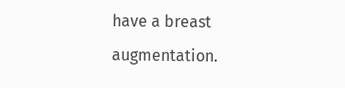have a breast augmentation.